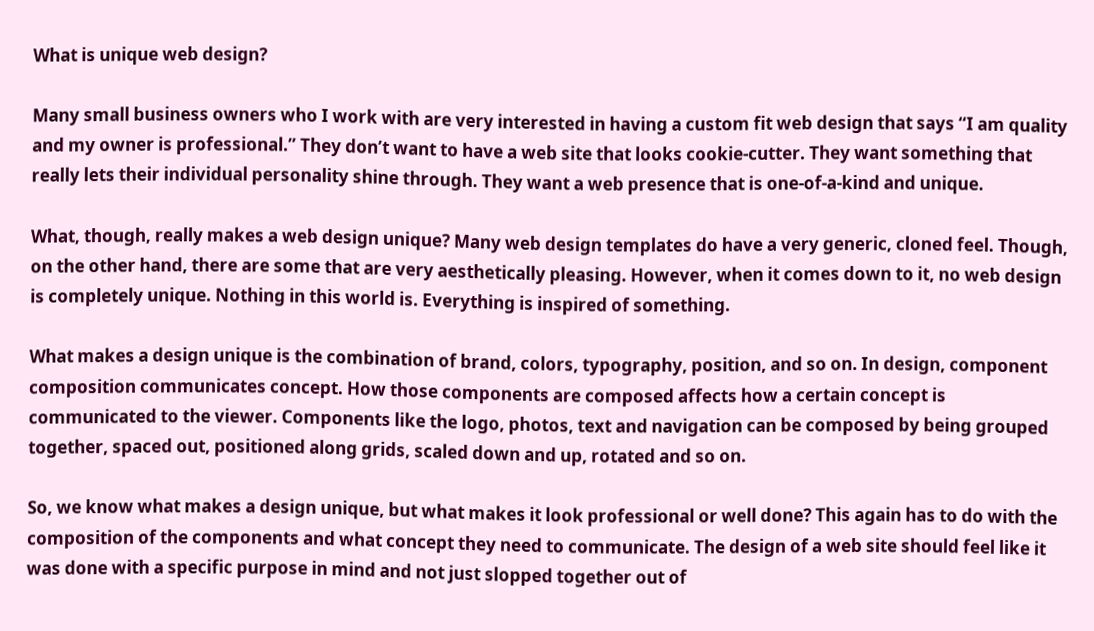What is unique web design?

Many small business owners who I work with are very interested in having a custom fit web design that says “I am quality and my owner is professional.” They don’t want to have a web site that looks cookie-cutter. They want something that really lets their individual personality shine through. They want a web presence that is one-of-a-kind and unique.

What, though, really makes a web design unique? Many web design templates do have a very generic, cloned feel. Though, on the other hand, there are some that are very aesthetically pleasing. However, when it comes down to it, no web design is completely unique. Nothing in this world is. Everything is inspired of something.

What makes a design unique is the combination of brand, colors, typography, position, and so on. In design, component composition communicates concept. How those components are composed affects how a certain concept is communicated to the viewer. Components like the logo, photos, text and navigation can be composed by being grouped together, spaced out, positioned along grids, scaled down and up, rotated and so on.

So, we know what makes a design unique, but what makes it look professional or well done? This again has to do with the composition of the components and what concept they need to communicate. The design of a web site should feel like it was done with a specific purpose in mind and not just slopped together out of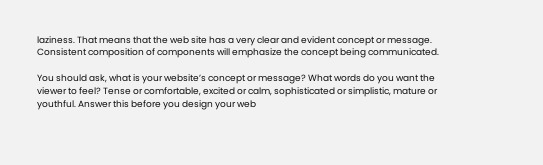laziness. That means that the web site has a very clear and evident concept or message. Consistent composition of components will emphasize the concept being communicated.

You should ask, what is your website’s concept or message? What words do you want the viewer to feel? Tense or comfortable, excited or calm, sophisticated or simplistic, mature or youthful. Answer this before you design your web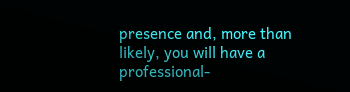presence and, more than likely, you will have a professional-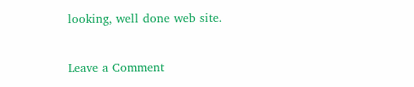looking, well done web site.

Leave a Comment